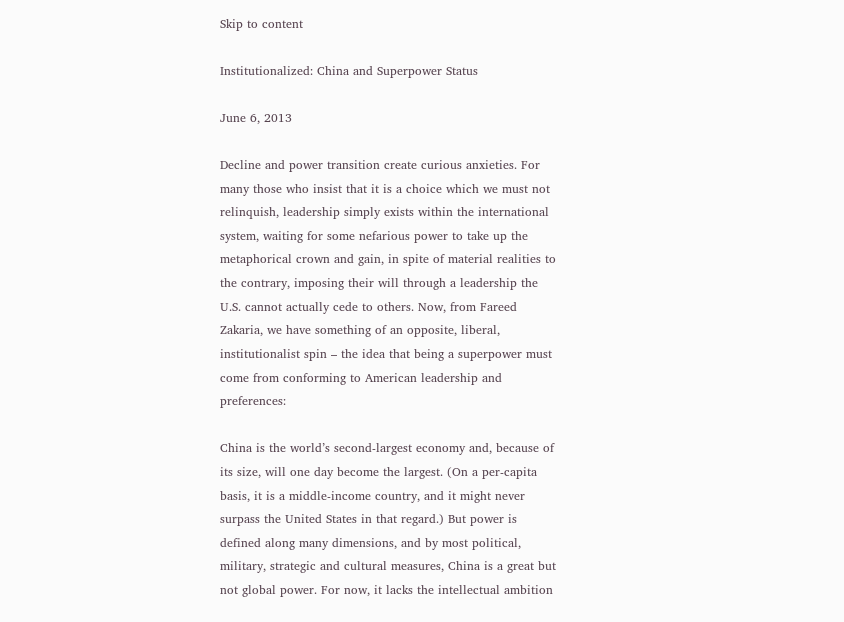Skip to content

Institutionalized: China and Superpower Status

June 6, 2013

Decline and power transition create curious anxieties. For many those who insist that it is a choice which we must not relinquish, leadership simply exists within the international system, waiting for some nefarious power to take up the metaphorical crown and gain, in spite of material realities to the contrary, imposing their will through a leadership the U.S. cannot actually cede to others. Now, from Fareed Zakaria, we have something of an opposite, liberal, institutionalist spin – the idea that being a superpower must come from conforming to American leadership and preferences:

China is the world’s second-largest economy and, because of its size, will one day become the largest. (On a per-capita basis, it is a middle-income country, and it might never surpass the United States in that regard.) But power is defined along many dimensions, and by most political, military, strategic and cultural measures, China is a great but not global power. For now, it lacks the intellectual ambition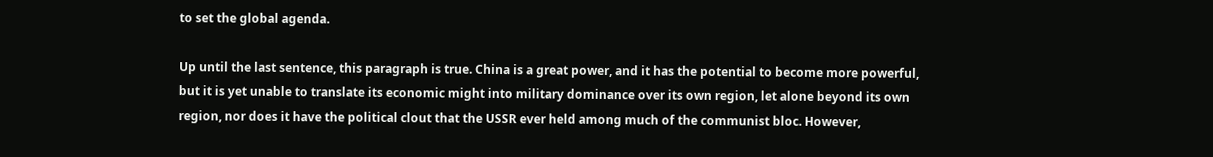to set the global agenda.

Up until the last sentence, this paragraph is true. China is a great power, and it has the potential to become more powerful, but it is yet unable to translate its economic might into military dominance over its own region, let alone beyond its own region, nor does it have the political clout that the USSR ever held among much of the communist bloc. However,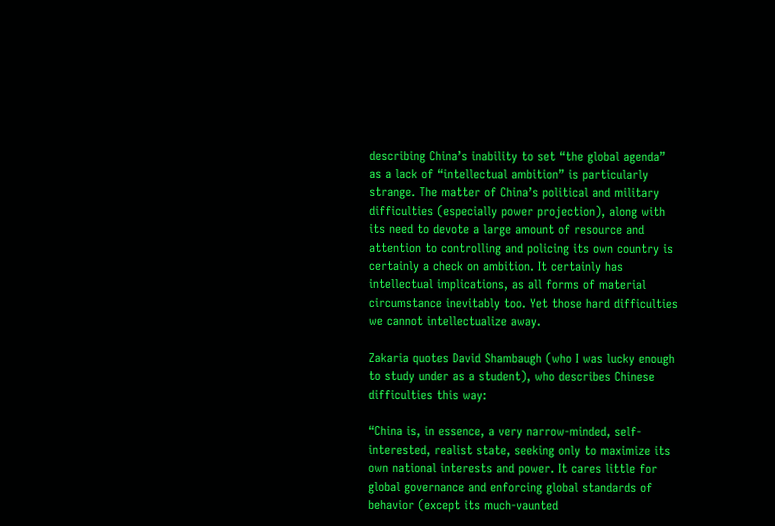describing China’s inability to set “the global agenda” as a lack of “intellectual ambition” is particularly strange. The matter of China’s political and military difficulties (especially power projection), along with its need to devote a large amount of resource and attention to controlling and policing its own country is certainly a check on ambition. It certainly has intellectual implications, as all forms of material circumstance inevitably too. Yet those hard difficulties we cannot intellectualize away.

Zakaria quotes David Shambaugh (who I was lucky enough to study under as a student), who describes Chinese difficulties this way:

“China is, in essence, a very narrow-minded, self-interested, realist state, seeking only to maximize its own national interests and power. It cares little for global governance and enforcing global standards of behavior (except its much-vaunted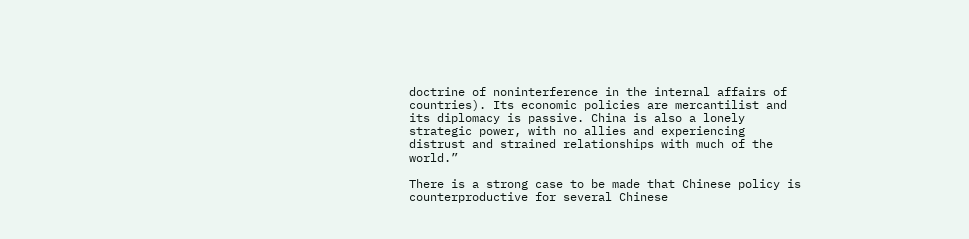doctrine of noninterference in the internal affairs of countries). Its economic policies are mercantilist and its diplomacy is passive. China is also a lonely strategic power, with no allies and experiencing distrust and strained relationships with much of the world.”

There is a strong case to be made that Chinese policy is counterproductive for several Chinese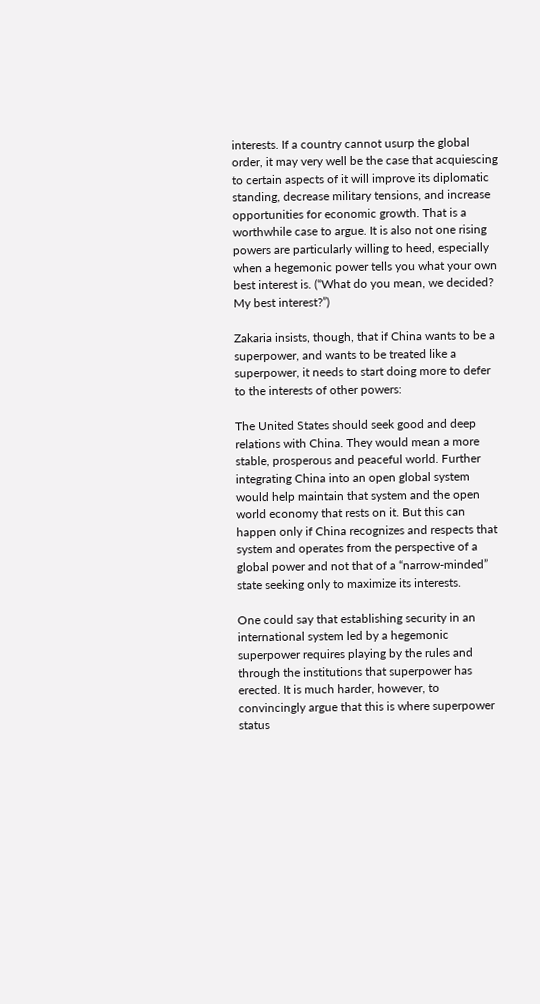interests. If a country cannot usurp the global order, it may very well be the case that acquiescing to certain aspects of it will improve its diplomatic standing, decrease military tensions, and increase opportunities for economic growth. That is a worthwhile case to argue. It is also not one rising powers are particularly willing to heed, especially when a hegemonic power tells you what your own best interest is. (“What do you mean, we decided? My best interest?”)

Zakaria insists, though, that if China wants to be a superpower, and wants to be treated like a superpower, it needs to start doing more to defer to the interests of other powers:

The United States should seek good and deep relations with China. They would mean a more stable, prosperous and peaceful world. Further integrating China into an open global system would help maintain that system and the open world economy that rests on it. But this can happen only if China recognizes and respects that system and operates from the perspective of a global power and not that of a “narrow-minded” state seeking only to maximize its interests.

One could say that establishing security in an international system led by a hegemonic superpower requires playing by the rules and through the institutions that superpower has erected. It is much harder, however, to convincingly argue that this is where superpower status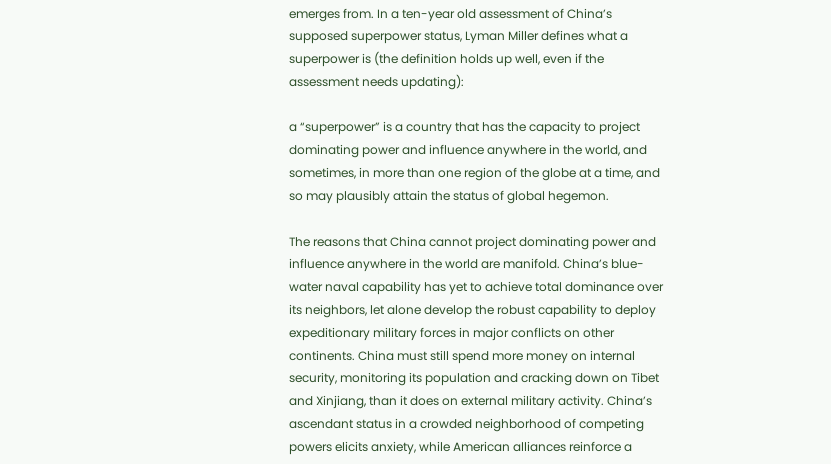emerges from. In a ten-year old assessment of China’s supposed superpower status, Lyman Miller defines what a superpower is (the definition holds up well, even if the assessment needs updating):

a “superpower” is a country that has the capacity to project dominating power and influence anywhere in the world, and sometimes, in more than one region of the globe at a time, and so may plausibly attain the status of global hegemon.

The reasons that China cannot project dominating power and influence anywhere in the world are manifold. China’s blue-water naval capability has yet to achieve total dominance over its neighbors, let alone develop the robust capability to deploy expeditionary military forces in major conflicts on other continents. China must still spend more money on internal security, monitoring its population and cracking down on Tibet and Xinjiang, than it does on external military activity. China’s ascendant status in a crowded neighborhood of competing powers elicits anxiety, while American alliances reinforce a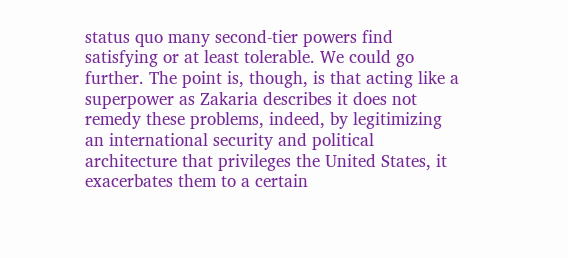status quo many second-tier powers find satisfying or at least tolerable. We could go further. The point is, though, is that acting like a superpower as Zakaria describes it does not remedy these problems, indeed, by legitimizing an international security and political architecture that privileges the United States, it exacerbates them to a certain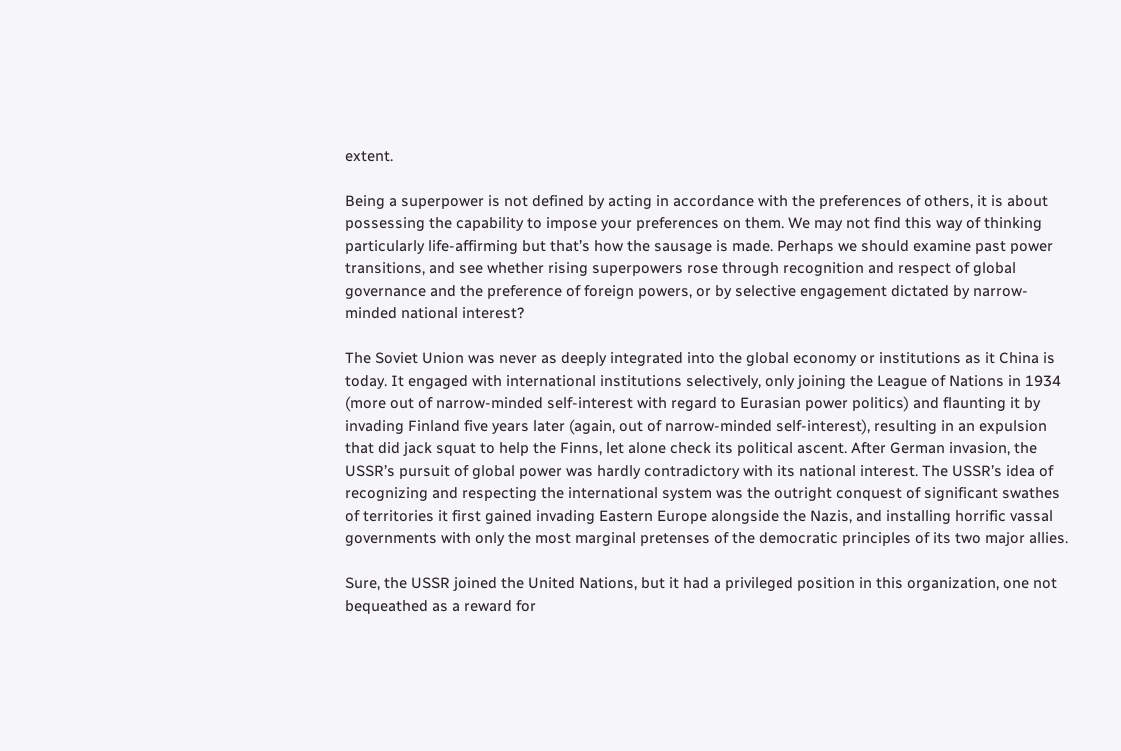extent.

Being a superpower is not defined by acting in accordance with the preferences of others, it is about possessing the capability to impose your preferences on them. We may not find this way of thinking particularly life-affirming but that’s how the sausage is made. Perhaps we should examine past power transitions, and see whether rising superpowers rose through recognition and respect of global governance and the preference of foreign powers, or by selective engagement dictated by narrow-minded national interest?

The Soviet Union was never as deeply integrated into the global economy or institutions as it China is today. It engaged with international institutions selectively, only joining the League of Nations in 1934 (more out of narrow-minded self-interest with regard to Eurasian power politics) and flaunting it by invading Finland five years later (again, out of narrow-minded self-interest), resulting in an expulsion that did jack squat to help the Finns, let alone check its political ascent. After German invasion, the USSR’s pursuit of global power was hardly contradictory with its national interest. The USSR’s idea of recognizing and respecting the international system was the outright conquest of significant swathes of territories it first gained invading Eastern Europe alongside the Nazis, and installing horrific vassal governments with only the most marginal pretenses of the democratic principles of its two major allies.

Sure, the USSR joined the United Nations, but it had a privileged position in this organization, one not bequeathed as a reward for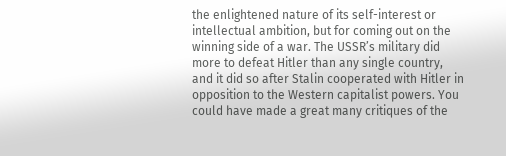the enlightened nature of its self-interest or intellectual ambition, but for coming out on the winning side of a war. The USSR’s military did more to defeat Hitler than any single country, and it did so after Stalin cooperated with Hitler in opposition to the Western capitalist powers. You could have made a great many critiques of the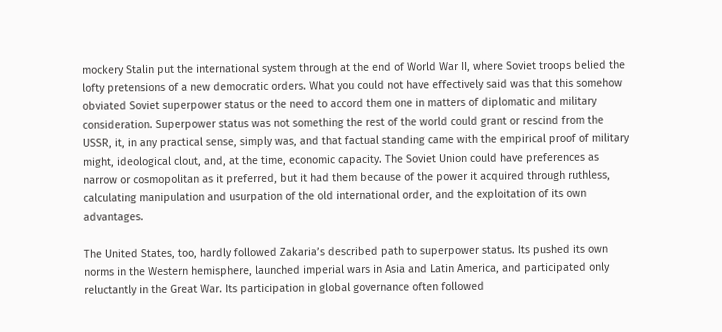mockery Stalin put the international system through at the end of World War II, where Soviet troops belied the lofty pretensions of a new democratic orders. What you could not have effectively said was that this somehow obviated Soviet superpower status or the need to accord them one in matters of diplomatic and military consideration. Superpower status was not something the rest of the world could grant or rescind from the USSR, it, in any practical sense, simply was, and that factual standing came with the empirical proof of military might, ideological clout, and, at the time, economic capacity. The Soviet Union could have preferences as narrow or cosmopolitan as it preferred, but it had them because of the power it acquired through ruthless, calculating manipulation and usurpation of the old international order, and the exploitation of its own advantages.

The United States, too, hardly followed Zakaria’s described path to superpower status. Its pushed its own norms in the Western hemisphere, launched imperial wars in Asia and Latin America, and participated only reluctantly in the Great War. Its participation in global governance often followed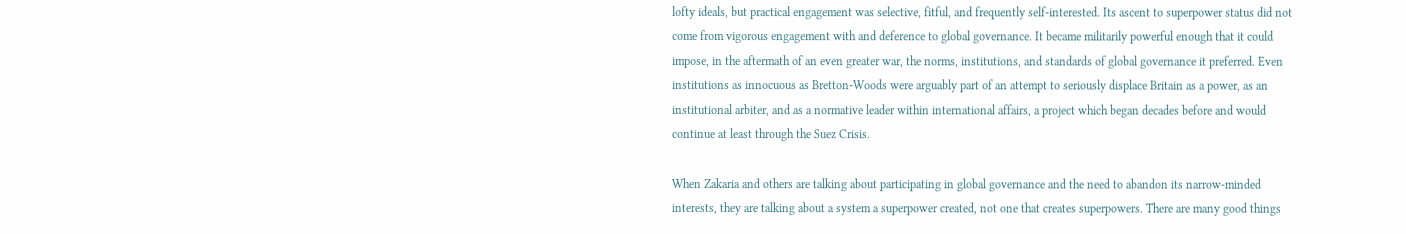lofty ideals, but practical engagement was selective, fitful, and frequently self-interested. Its ascent to superpower status did not come from vigorous engagement with and deference to global governance. It became militarily powerful enough that it could impose, in the aftermath of an even greater war, the norms, institutions, and standards of global governance it preferred. Even institutions as innocuous as Bretton-Woods were arguably part of an attempt to seriously displace Britain as a power, as an institutional arbiter, and as a normative leader within international affairs, a project which began decades before and would continue at least through the Suez Crisis.

When Zakaria and others are talking about participating in global governance and the need to abandon its narrow-minded interests, they are talking about a system a superpower created, not one that creates superpowers. There are many good things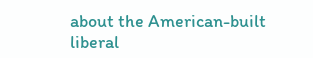about the American-built liberal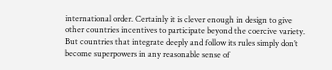international order. Certainly it is clever enough in design to give other countries incentives to participate beyond the coercive variety. But countries that integrate deeply and follow its rules simply don’t become superpowers in any reasonable sense of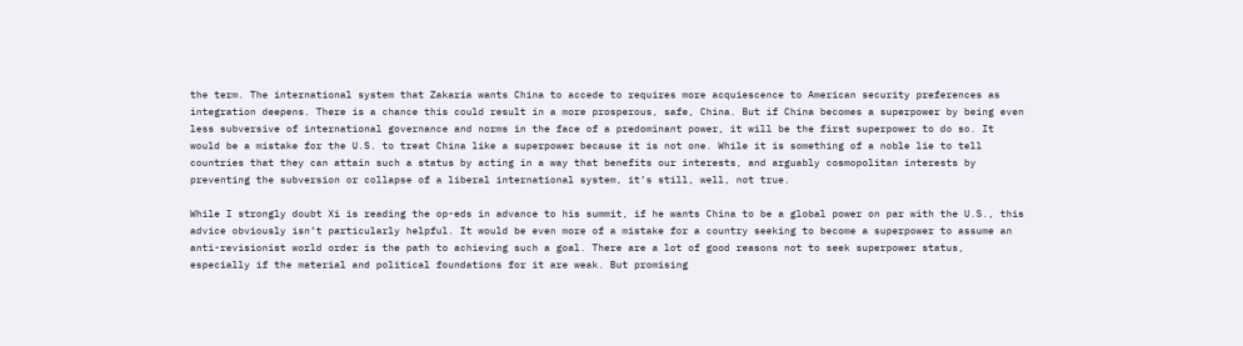the term. The international system that Zakaria wants China to accede to requires more acquiescence to American security preferences as integration deepens. There is a chance this could result in a more prosperous, safe, China. But if China becomes a superpower by being even less subversive of international governance and norms in the face of a predominant power, it will be the first superpower to do so. It would be a mistake for the U.S. to treat China like a superpower because it is not one. While it is something of a noble lie to tell countries that they can attain such a status by acting in a way that benefits our interests, and arguably cosmopolitan interests by preventing the subversion or collapse of a liberal international system, it’s still, well, not true.

While I strongly doubt Xi is reading the op-eds in advance to his summit, if he wants China to be a global power on par with the U.S., this advice obviously isn’t particularly helpful. It would be even more of a mistake for a country seeking to become a superpower to assume an anti-revisionist world order is the path to achieving such a goal. There are a lot of good reasons not to seek superpower status, especially if the material and political foundations for it are weak. But promising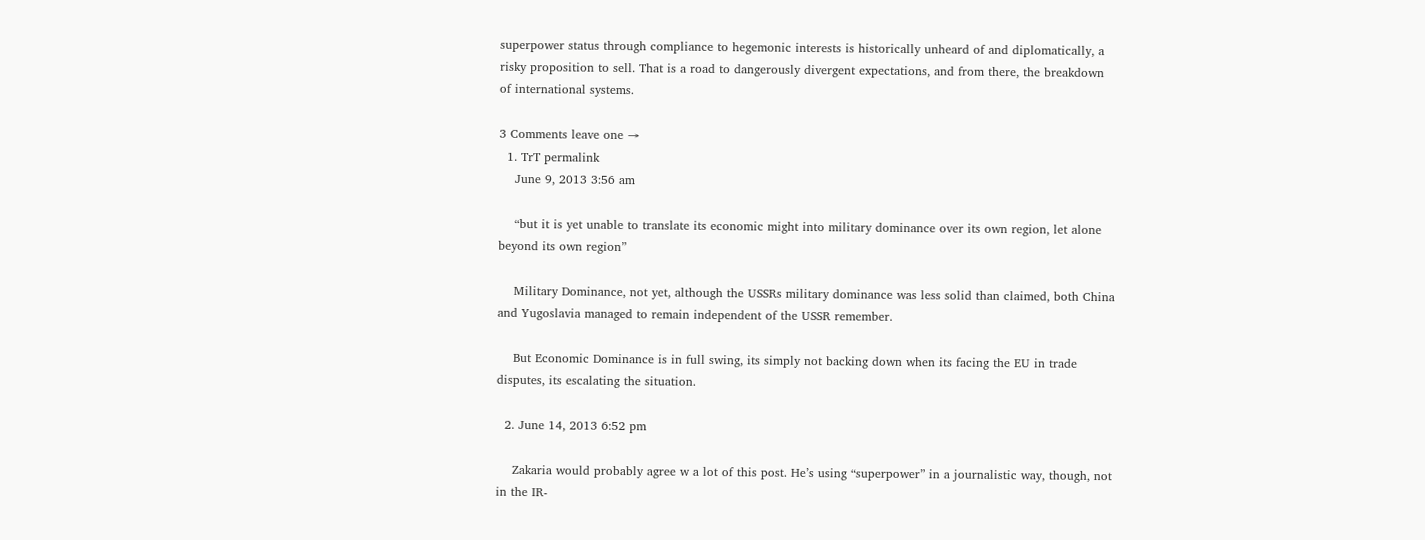superpower status through compliance to hegemonic interests is historically unheard of and diplomatically, a risky proposition to sell. That is a road to dangerously divergent expectations, and from there, the breakdown of international systems.

3 Comments leave one →
  1. TrT permalink
    June 9, 2013 3:56 am

    “but it is yet unable to translate its economic might into military dominance over its own region, let alone beyond its own region”

    Military Dominance, not yet, although the USSRs military dominance was less solid than claimed, both China and Yugoslavia managed to remain independent of the USSR remember.

    But Economic Dominance is in full swing, its simply not backing down when its facing the EU in trade disputes, its escalating the situation.

  2. June 14, 2013 6:52 pm

    Zakaria would probably agree w a lot of this post. He’s using “superpower” in a journalistic way, though, not in the IR-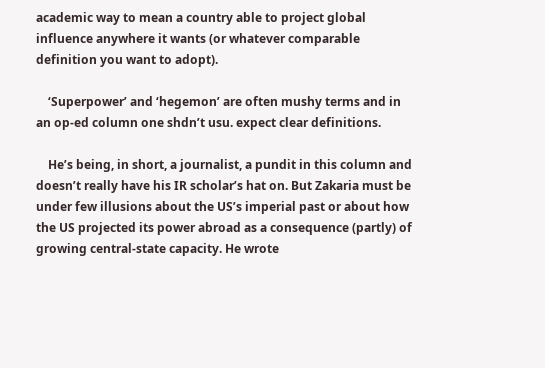academic way to mean a country able to project global influence anywhere it wants (or whatever comparable definition you want to adopt).

    ‘Superpower’ and ‘hegemon’ are often mushy terms and in an op-ed column one shdn’t usu. expect clear definitions.

    He’s being, in short, a journalist, a pundit in this column and doesn’t really have his IR scholar’s hat on. But Zakaria must be under few illusions about the US’s imperial past or about how the US projected its power abroad as a consequence (partly) of growing central-state capacity. He wrote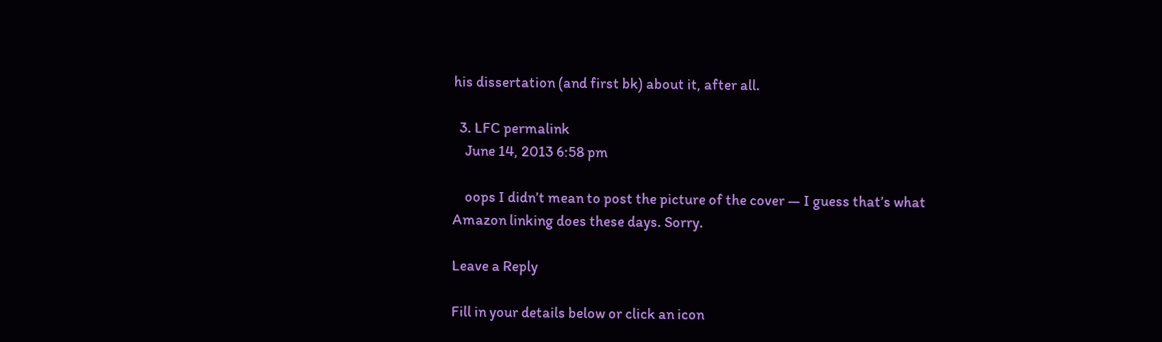his dissertation (and first bk) about it, after all.

  3. LFC permalink
    June 14, 2013 6:58 pm

    oops I didn’t mean to post the picture of the cover — I guess that’s what Amazon linking does these days. Sorry.

Leave a Reply

Fill in your details below or click an icon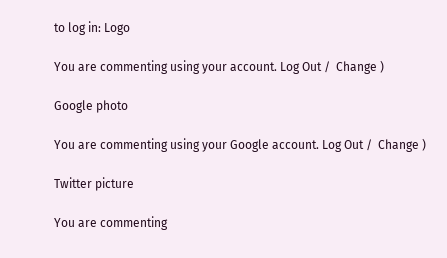to log in: Logo

You are commenting using your account. Log Out /  Change )

Google photo

You are commenting using your Google account. Log Out /  Change )

Twitter picture

You are commenting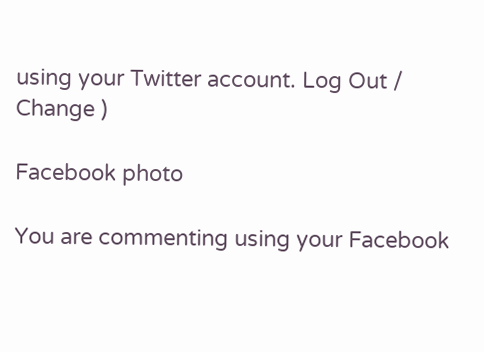using your Twitter account. Log Out /  Change )

Facebook photo

You are commenting using your Facebook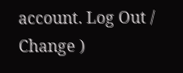account. Log Out /  Change )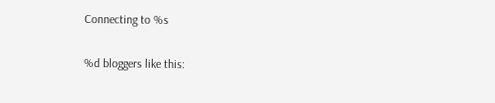Connecting to %s

%d bloggers like this: